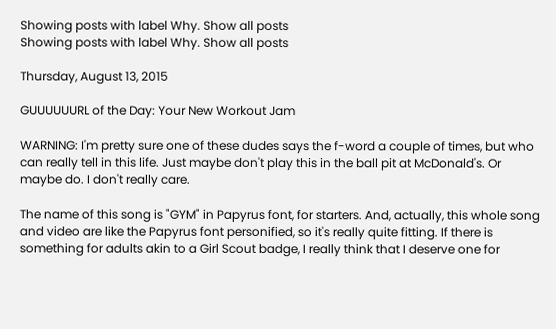Showing posts with label Why. Show all posts
Showing posts with label Why. Show all posts

Thursday, August 13, 2015

GUUUUUURL of the Day: Your New Workout Jam

WARNING: I'm pretty sure one of these dudes says the f-word a couple of times, but who can really tell in this life. Just maybe don't play this in the ball pit at McDonald's. Or maybe do. I don't really care.

The name of this song is "GYM" in Papyrus font, for starters. And, actually, this whole song and video are like the Papyrus font personified, so it's really quite fitting. If there is something for adults akin to a Girl Scout badge, I really think that I deserve one for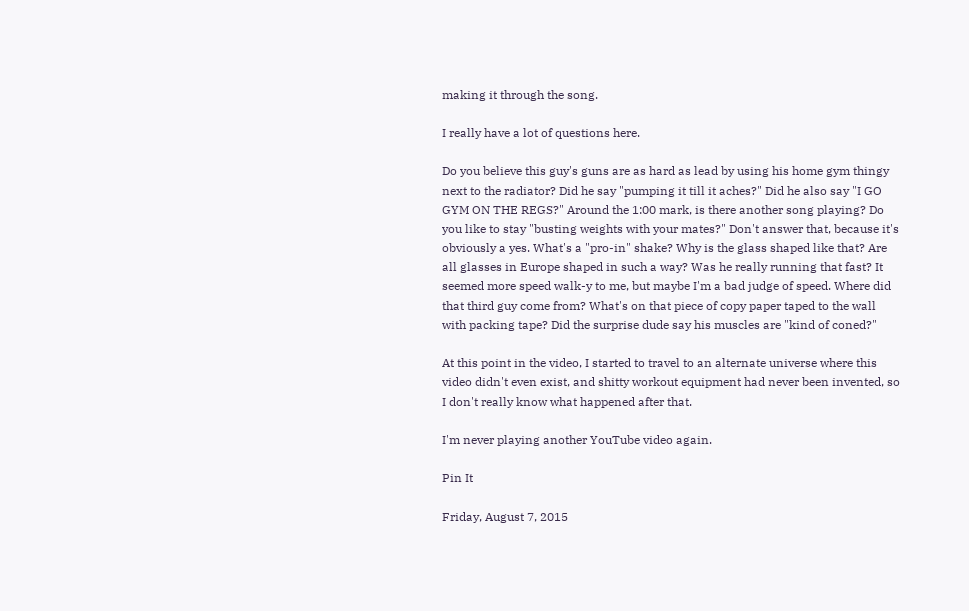making it through the song.

I really have a lot of questions here.

Do you believe this guy's guns are as hard as lead by using his home gym thingy next to the radiator? Did he say "pumping it till it aches?" Did he also say "I GO GYM ON THE REGS?" Around the 1:00 mark, is there another song playing? Do you like to stay "busting weights with your mates?" Don't answer that, because it's obviously a yes. What's a "pro-in" shake? Why is the glass shaped like that? Are all glasses in Europe shaped in such a way? Was he really running that fast? It seemed more speed walk-y to me, but maybe I'm a bad judge of speed. Where did that third guy come from? What's on that piece of copy paper taped to the wall with packing tape? Did the surprise dude say his muscles are "kind of coned?"

At this point in the video, I started to travel to an alternate universe where this video didn't even exist, and shitty workout equipment had never been invented, so I don't really know what happened after that.

I'm never playing another YouTube video again.

Pin It

Friday, August 7, 2015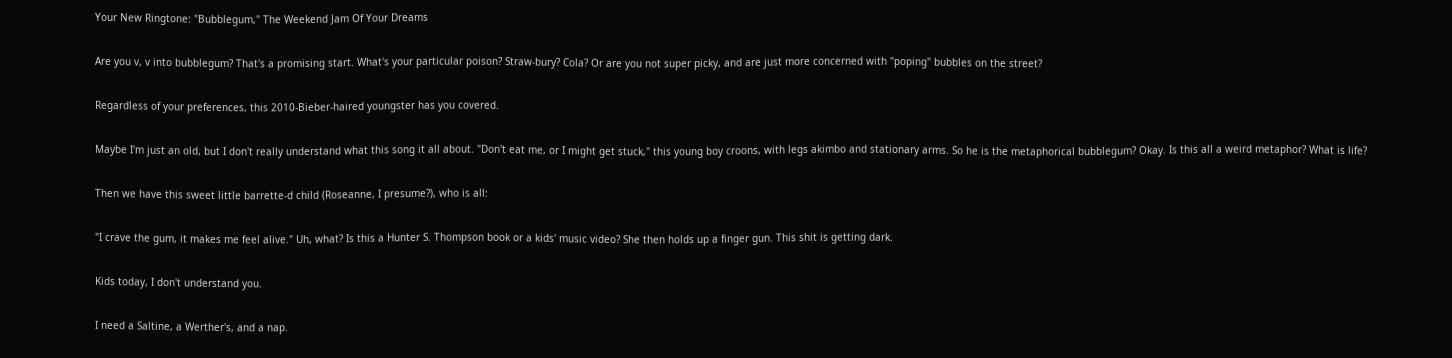Your New Ringtone: "Bubblegum," The Weekend Jam Of Your Dreams

Are you v, v into bubblegum? That's a promising start. What's your particular poison? Straw-bury? Cola? Or are you not super picky, and are just more concerned with "poping" bubbles on the street?

Regardless of your preferences, this 2010-Bieber-haired youngster has you covered.

Maybe I'm just an old, but I don't really understand what this song it all about. "Don't eat me, or I might get stuck," this young boy croons, with legs akimbo and stationary arms. So he is the metaphorical bubblegum? Okay. Is this all a weird metaphor? What is life?

Then we have this sweet little barrette-d child (Roseanne, I presume?), who is all:

"I crave the gum, it makes me feel alive." Uh, what? Is this a Hunter S. Thompson book or a kids' music video? She then holds up a finger gun. This shit is getting dark.

Kids today, I don't understand you.

I need a Saltine, a Werther's, and a nap.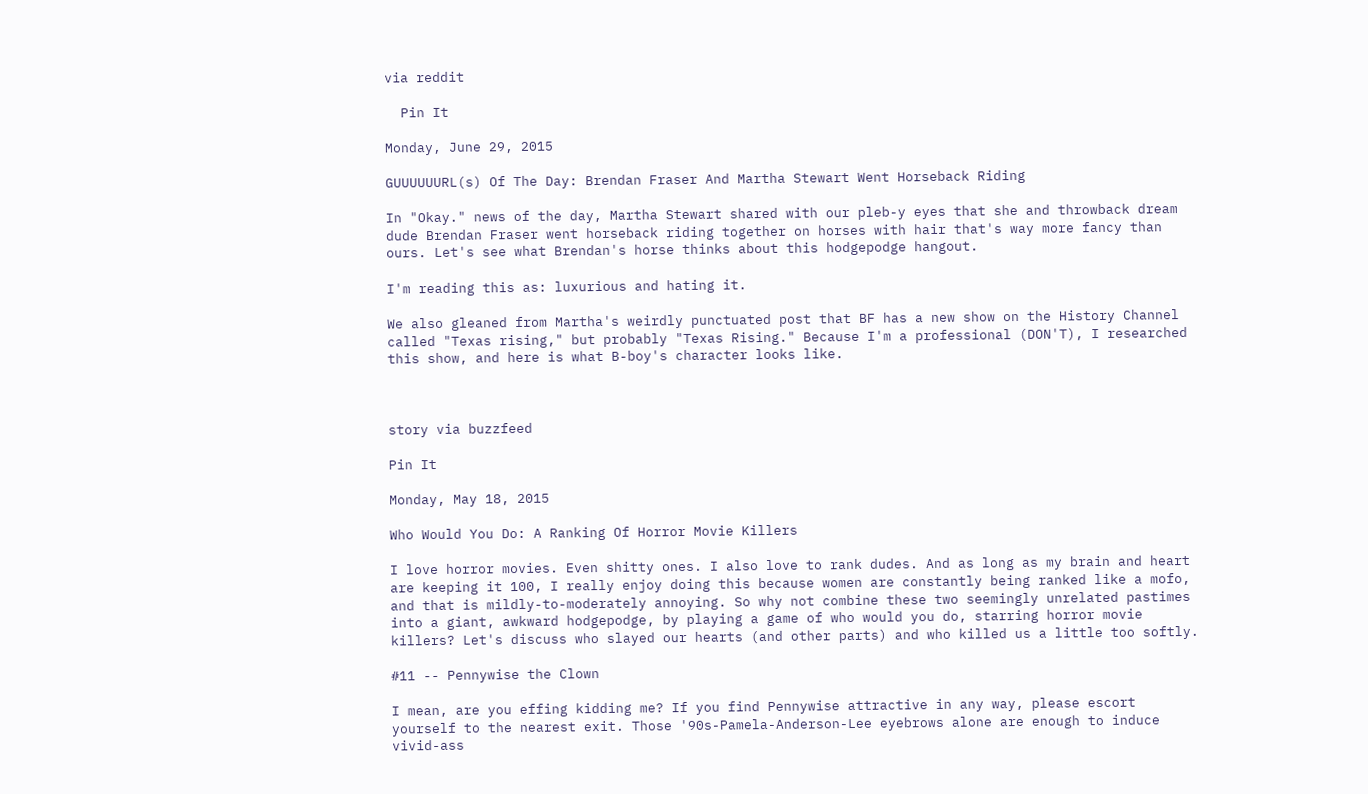via reddit

  Pin It

Monday, June 29, 2015

GUUUUUURL(s) Of The Day: Brendan Fraser And Martha Stewart Went Horseback Riding

In "Okay." news of the day, Martha Stewart shared with our pleb-y eyes that she and throwback dream dude Brendan Fraser went horseback riding together on horses with hair that's way more fancy than ours. Let's see what Brendan's horse thinks about this hodgepodge hangout.

I'm reading this as: luxurious and hating it.

We also gleaned from Martha's weirdly punctuated post that BF has a new show on the History Channel called "Texas rising," but probably "Texas Rising." Because I'm a professional (DON'T), I researched this show, and here is what B-boy's character looks like.



story via buzzfeed

Pin It

Monday, May 18, 2015

Who Would You Do: A Ranking Of Horror Movie Killers

I love horror movies. Even shitty ones. I also love to rank dudes. And as long as my brain and heart are keeping it 100, I really enjoy doing this because women are constantly being ranked like a mofo, and that is mildly-to-moderately annoying. So why not combine these two seemingly unrelated pastimes into a giant, awkward hodgepodge, by playing a game of who would you do, starring horror movie killers? Let's discuss who slayed our hearts (and other parts) and who killed us a little too softly.

#11 -- Pennywise the Clown

I mean, are you effing kidding me? If you find Pennywise attractive in any way, please escort yourself to the nearest exit. Those '90s-Pamela-Anderson-Lee eyebrows alone are enough to induce vivid-ass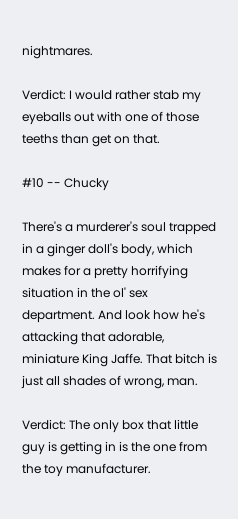nightmares.

Verdict: I would rather stab my eyeballs out with one of those teeths than get on that.

#10 -- Chucky

There's a murderer's soul trapped in a ginger doll's body, which makes for a pretty horrifying situation in the ol' sex department. And look how he's attacking that adorable, miniature King Jaffe. That bitch is just all shades of wrong, man.

Verdict: The only box that little guy is getting in is the one from the toy manufacturer.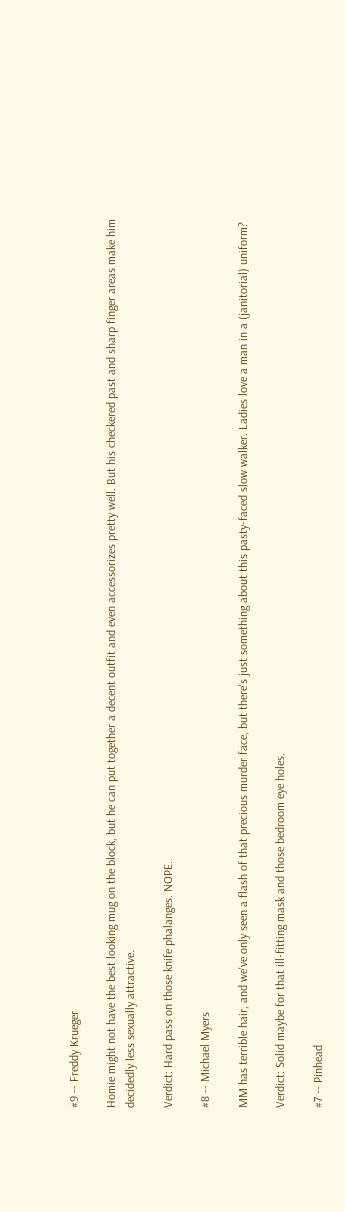#9 -- Freddy Krueger

Homie might not have the best looking mug on the block, but he can put together a decent outfit and even accessorizes pretty well. But his checkered past and sharp finger areas make him decidedly less sexually attractive.

Verdict: Hard pass on those knife phalanges. NOPE.

#8 -- Michael Myers

MM has terrible hair, and we've only seen a flash of that precious murder face, but there's just something about this pasty-faced slow walker. Ladies love a man in a (janitorial) uniform?

Verdict: Solid maybe for that ill-fitting mask and those bedroom eye holes.

#7 -- Pinhead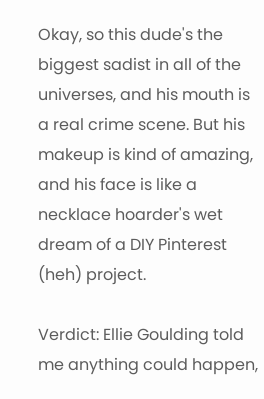Okay, so this dude's the biggest sadist in all of the universes, and his mouth is a real crime scene. But his makeup is kind of amazing, and his face is like a necklace hoarder's wet dream of a DIY Pinterest (heh) project.

Verdict: Ellie Goulding told me anything could happen,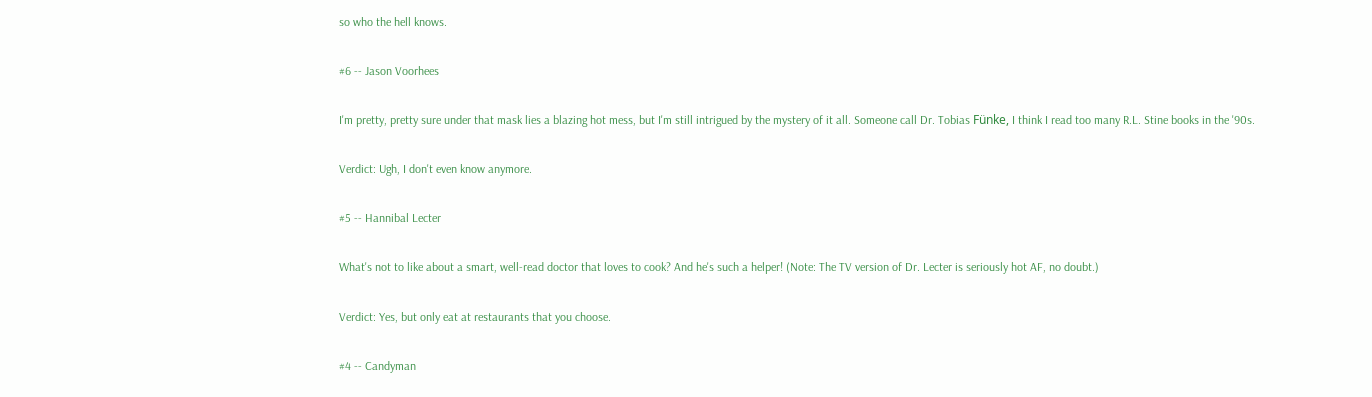so who the hell knows.

#6 -- Jason Voorhees

I'm pretty, pretty sure under that mask lies a blazing hot mess, but I'm still intrigued by the mystery of it all. Someone call Dr. Tobias Fünke, I think I read too many R.L. Stine books in the '90s.

Verdict: Ugh, I don't even know anymore.

#5 -- Hannibal Lecter

What's not to like about a smart, well-read doctor that loves to cook? And he's such a helper! (Note: The TV version of Dr. Lecter is seriously hot AF, no doubt.)

Verdict: Yes, but only eat at restaurants that you choose.

#4 -- Candyman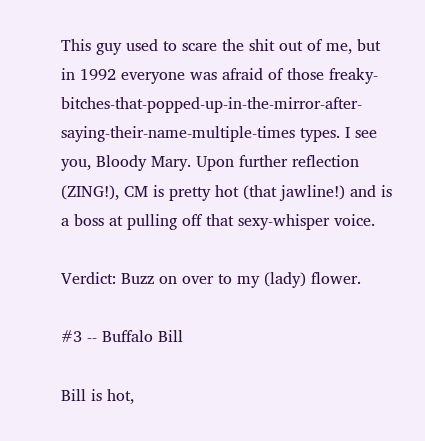This guy used to scare the shit out of me, but in 1992 everyone was afraid of those freaky-bitches-that-popped-up-in-the-mirror-after-saying-their-name-multiple-times types. I see you, Bloody Mary. Upon further reflection (ZING!), CM is pretty hot (that jawline!) and is a boss at pulling off that sexy-whisper voice.

Verdict: Buzz on over to my (lady) flower.

#3 -- Buffalo Bill

Bill is hot,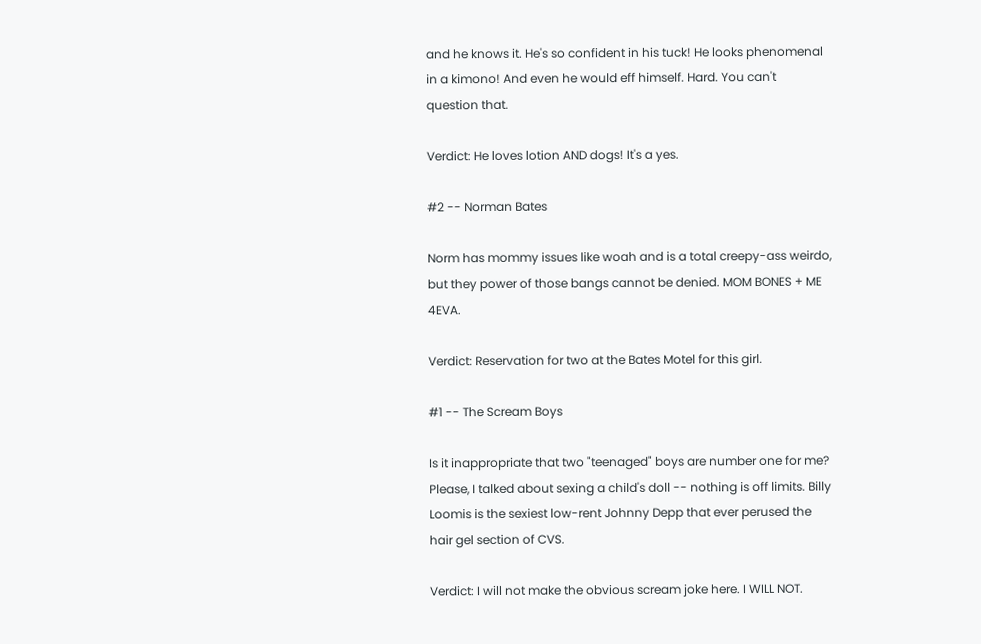and he knows it. He's so confident in his tuck! He looks phenomenal in a kimono! And even he would eff himself. Hard. You can't question that.

Verdict: He loves lotion AND dogs! It's a yes.

#2 -- Norman Bates

Norm has mommy issues like woah and is a total creepy-ass weirdo, but they power of those bangs cannot be denied. MOM BONES + ME 4EVA.

Verdict: Reservation for two at the Bates Motel for this girl.

#1 -- The Scream Boys

Is it inappropriate that two "teenaged" boys are number one for me? Please, I talked about sexing a child's doll -- nothing is off limits. Billy Loomis is the sexiest low-rent Johnny Depp that ever perused the hair gel section of CVS.

Verdict: I will not make the obvious scream joke here. I WILL NOT.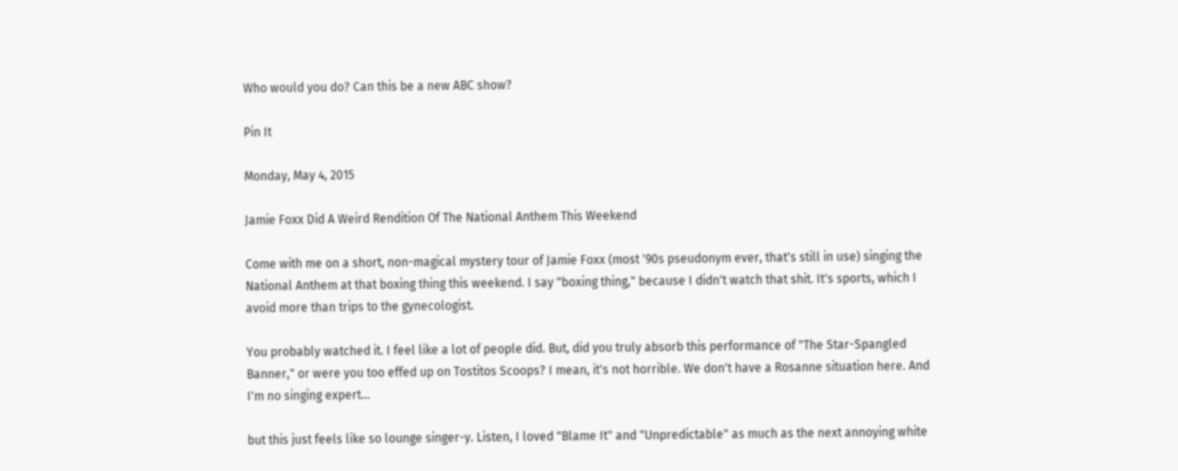Who would you do? Can this be a new ABC show?

Pin It

Monday, May 4, 2015

Jamie Foxx Did A Weird Rendition Of The National Anthem This Weekend

Come with me on a short, non-magical mystery tour of Jamie Foxx (most '90s pseudonym ever, that's still in use) singing the National Anthem at that boxing thing this weekend. I say "boxing thing," because I didn't watch that shit. It's sports, which I avoid more than trips to the gynecologist.

You probably watched it. I feel like a lot of people did. But, did you truly absorb this performance of "The Star-Spangled Banner," or were you too effed up on Tostitos Scoops? I mean, it's not horrible. We don't have a Rosanne situation here. And I'm no singing expert...

but this just feels like so lounge singer-y. Listen, I loved "Blame It" and "Unpredictable" as much as the next annoying white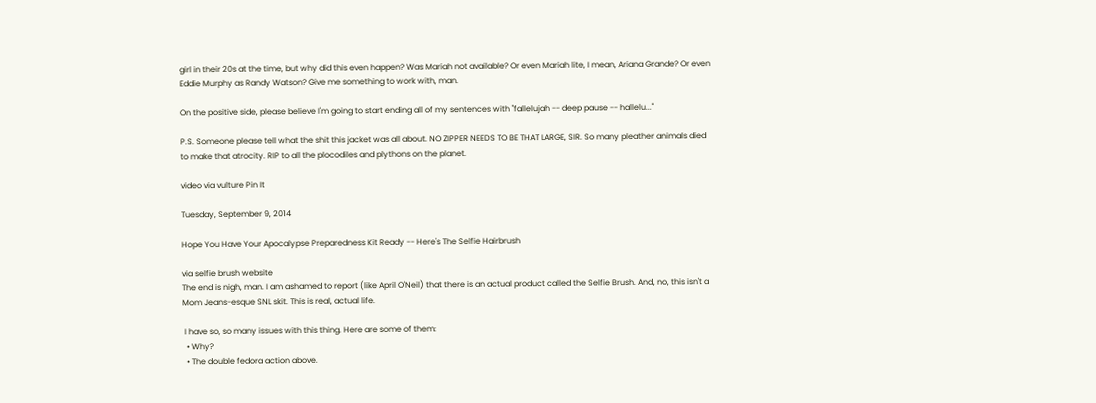girl in their 20s at the time, but why did this even happen? Was Mariah not available? Or even Mariah lite, I mean, Ariana Grande? Or even Eddie Murphy as Randy Watson? Give me something to work with, man.

On the positive side, please believe I'm going to start ending all of my sentences with "fallelujah -- deep pause -- hallelu..."

P.S. Someone please tell what the shit this jacket was all about. NO ZIPPER NEEDS TO BE THAT LARGE, SIR. So many pleather animals died to make that atrocity. RIP to all the plocodiles and plythons on the planet.

video via vulture Pin It

Tuesday, September 9, 2014

Hope You Have Your Apocalypse Preparedness Kit Ready -- Here's The Selfie Hairbrush

via selfie brush website
The end is nigh, man. I am ashamed to report (like April O'Neil) that there is an actual product called the Selfie Brush. And, no, this isn't a Mom Jeans-esque SNL skit. This is real, actual life.

 I have so, so many issues with this thing. Here are some of them:
  • Why?
  • The double fedora action above.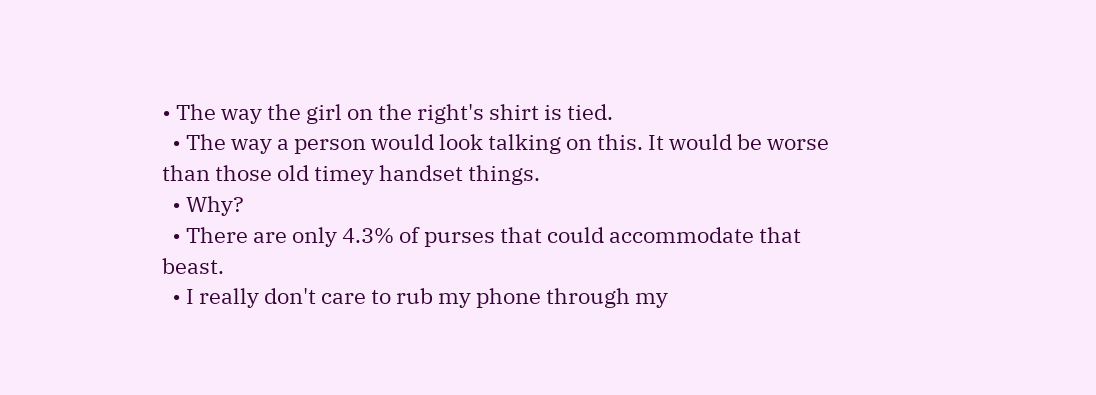• The way the girl on the right's shirt is tied.
  • The way a person would look talking on this. It would be worse than those old timey handset things.
  • Why?
  • There are only 4.3% of purses that could accommodate that beast.
  • I really don't care to rub my phone through my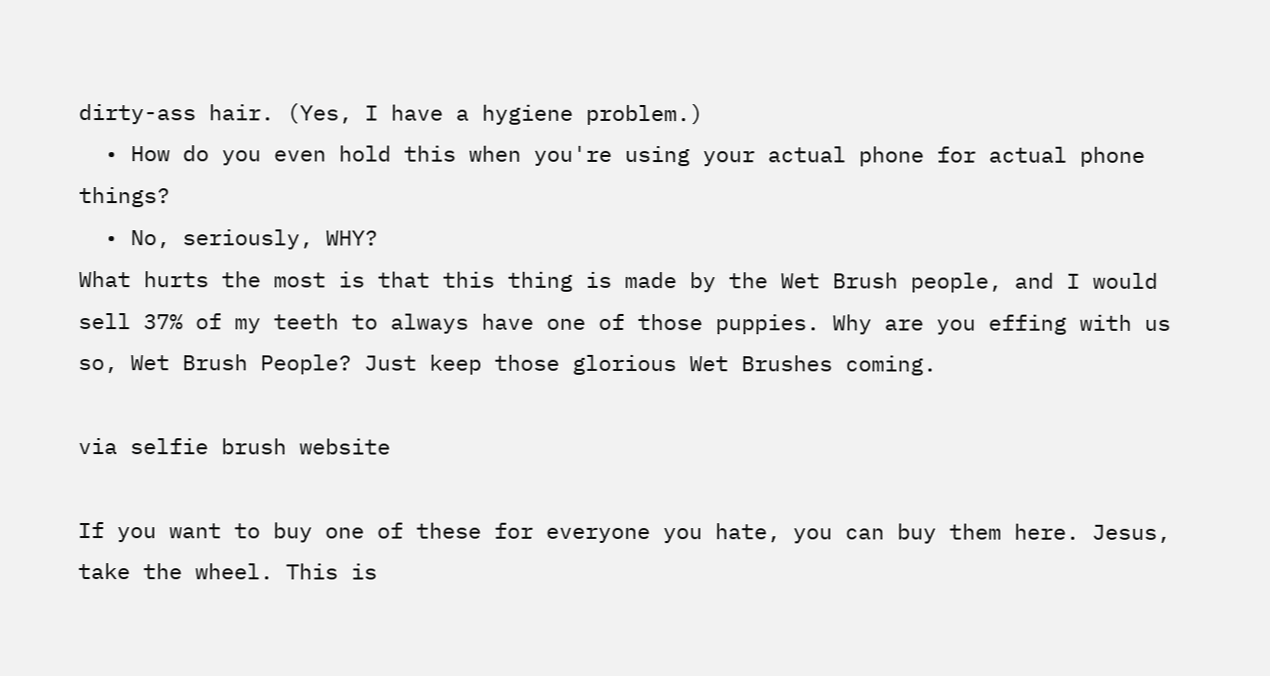dirty-ass hair. (Yes, I have a hygiene problem.)
  • How do you even hold this when you're using your actual phone for actual phone things?
  • No, seriously, WHY?
What hurts the most is that this thing is made by the Wet Brush people, and I would sell 37% of my teeth to always have one of those puppies. Why are you effing with us so, Wet Brush People? Just keep those glorious Wet Brushes coming.

via selfie brush website

If you want to buy one of these for everyone you hate, you can buy them here. Jesus, take the wheel. This is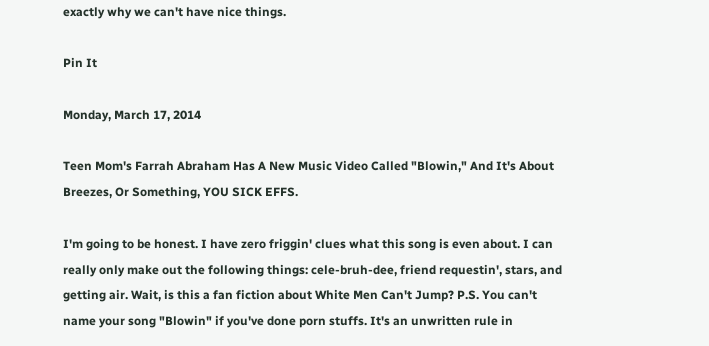exactly why we can't have nice things.

Pin It

Monday, March 17, 2014

Teen Mom's Farrah Abraham Has A New Music Video Called "Blowin," And It's About Breezes, Or Something, YOU SICK EFFS.

I'm going to be honest. I have zero friggin' clues what this song is even about. I can really only make out the following things: cele-bruh-dee, friend requestin', stars, and getting air. Wait, is this a fan fiction about White Men Can't Jump? P.S. You can't name your song "Blowin" if you've done porn stuffs. It's an unwritten rule in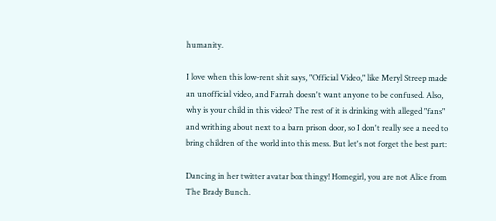humanity.

I love when this low-rent shit says, "Official Video," like Meryl Streep made an unofficial video, and Farrah doesn't want anyone to be confused. Also, why is your child in this video? The rest of it is drinking with alleged "fans" and writhing about next to a barn prison door, so I don't really see a need to bring children of the world into this mess. But let's not forget the best part:

Dancing in her twitter avatar box thingy! Homegirl, you are not Alice from The Brady Bunch.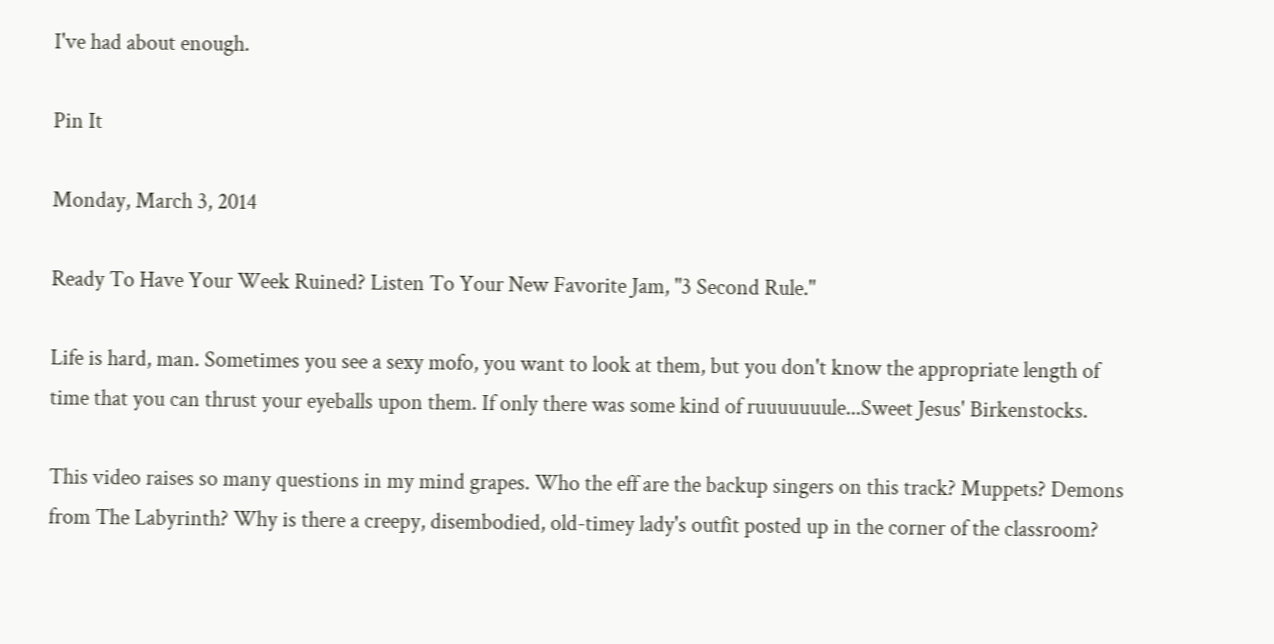I've had about enough.

Pin It

Monday, March 3, 2014

Ready To Have Your Week Ruined? Listen To Your New Favorite Jam, "3 Second Rule."

Life is hard, man. Sometimes you see a sexy mofo, you want to look at them, but you don't know the appropriate length of time that you can thrust your eyeballs upon them. If only there was some kind of ruuuuuuule...Sweet Jesus' Birkenstocks.

This video raises so many questions in my mind grapes. Who the eff are the backup singers on this track? Muppets? Demons from The Labyrinth? Why is there a creepy, disembodied, old-timey lady's outfit posted up in the corner of the classroom?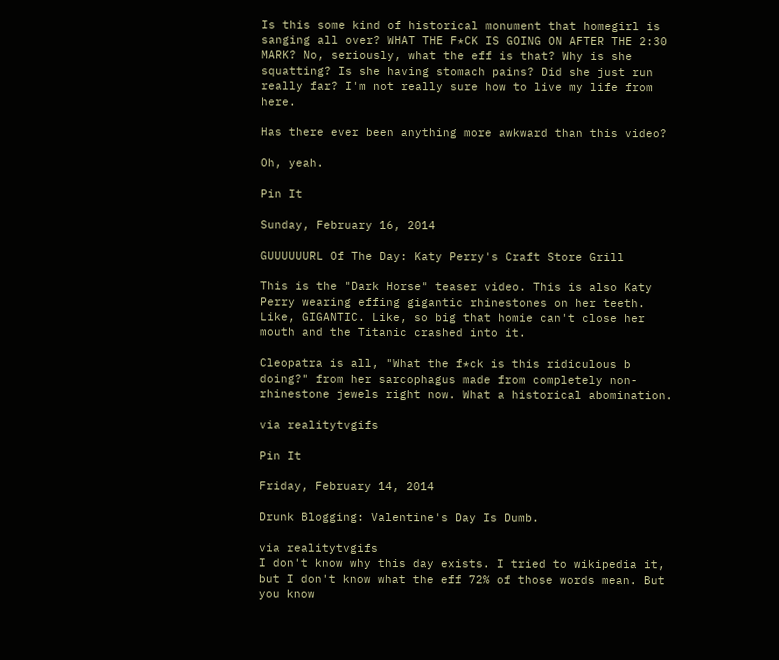Is this some kind of historical monument that homegirl is sanging all over? WHAT THE F*CK IS GOING ON AFTER THE 2:30 MARK? No, seriously, what the eff is that? Why is she squatting? Is she having stomach pains? Did she just run really far? I'm not really sure how to live my life from here.

Has there ever been anything more awkward than this video?

Oh, yeah.

Pin It

Sunday, February 16, 2014

GUUUUUURL Of The Day: Katy Perry's Craft Store Grill

This is the "Dark Horse" teaser video. This is also Katy Perry wearing effing gigantic rhinestones on her teeth. Like, GIGANTIC. Like, so big that homie can't close her mouth and the Titanic crashed into it.

Cleopatra is all, "What the f*ck is this ridiculous b doing?" from her sarcophagus made from completely non-rhinestone jewels right now. What a historical abomination.

via realitytvgifs

Pin It

Friday, February 14, 2014

Drunk Blogging: Valentine's Day Is Dumb.

via realitytvgifs
I don't know why this day exists. I tried to wikipedia it, but I don't know what the eff 72% of those words mean. But you know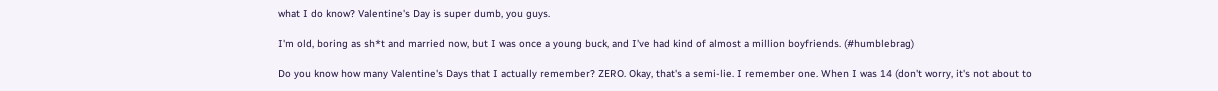what I do know? Valentine's Day is super dumb, you guys.

I'm old, boring as sh*t and married now, but I was once a young buck, and I've had kind of almost a million boyfriends. (#humblebrag)

Do you know how many Valentine's Days that I actually remember? ZERO. Okay, that's a semi-lie. I remember one. When I was 14 (don't worry, it's not about to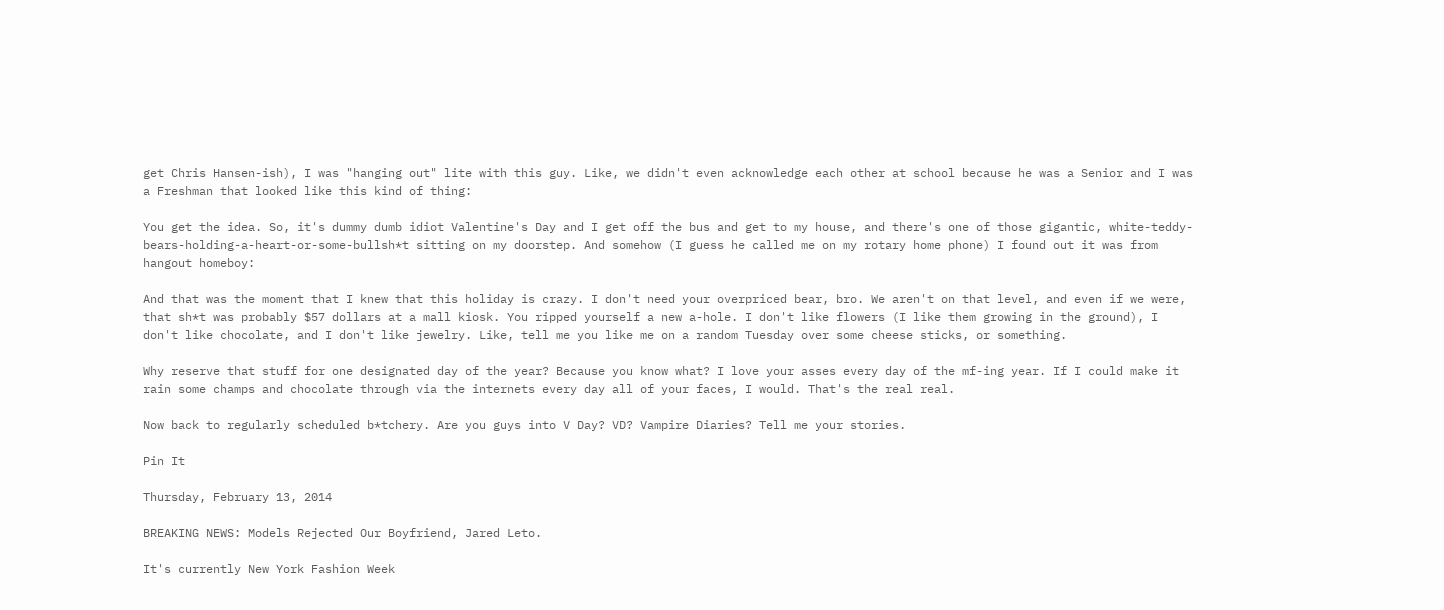get Chris Hansen-ish), I was "hanging out" lite with this guy. Like, we didn't even acknowledge each other at school because he was a Senior and I was a Freshman that looked like this kind of thing:

You get the idea. So, it's dummy dumb idiot Valentine's Day and I get off the bus and get to my house, and there's one of those gigantic, white-teddy-bears-holding-a-heart-or-some-bullsh*t sitting on my doorstep. And somehow (I guess he called me on my rotary home phone) I found out it was from hangout homeboy:

And that was the moment that I knew that this holiday is crazy. I don't need your overpriced bear, bro. We aren't on that level, and even if we were, that sh*t was probably $57 dollars at a mall kiosk. You ripped yourself a new a-hole. I don't like flowers (I like them growing in the ground), I don't like chocolate, and I don't like jewelry. Like, tell me you like me on a random Tuesday over some cheese sticks, or something.

Why reserve that stuff for one designated day of the year? Because you know what? I love your asses every day of the mf-ing year. If I could make it rain some champs and chocolate through via the internets every day all of your faces, I would. That's the real real.

Now back to regularly scheduled b*tchery. Are you guys into V Day? VD? Vampire Diaries? Tell me your stories.

Pin It

Thursday, February 13, 2014

BREAKING NEWS: Models Rejected Our Boyfriend, Jared Leto.

It's currently New York Fashion Week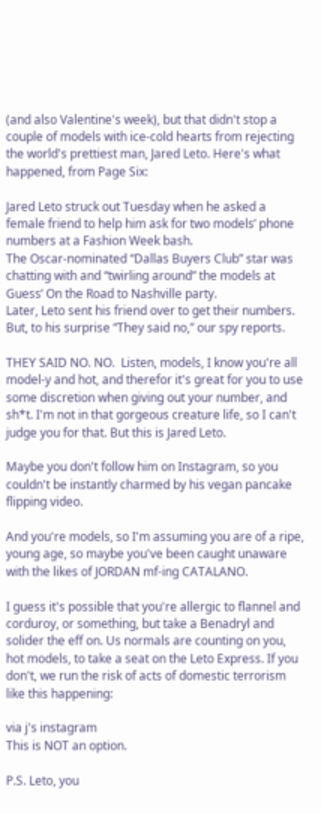(and also Valentine's week), but that didn't stop a couple of models with ice-cold hearts from rejecting the world's prettiest man, Jared Leto. Here's what happened, from Page Six:

Jared Leto struck out Tuesday when he asked a female friend to help him ask for two models’ phone numbers at a Fashion Week bash.
The Oscar-nominated “Dallas Buyers Club” star was chatting with and “twirling around” the models at Guess’ On the Road to Nashville party.
Later, Leto sent his friend over to get their numbers. But, to his surprise “They said no,” our spy reports.

THEY SAID NO. NO.  Listen, models, I know you're all model-y and hot, and therefor it's great for you to use some discretion when giving out your number, and sh*t. I'm not in that gorgeous creature life, so I can't judge you for that. But this is Jared Leto.

Maybe you don't follow him on Instagram, so you couldn't be instantly charmed by his vegan pancake flipping video.

And you're models, so I'm assuming you are of a ripe, young age, so maybe you've been caught unaware with the likes of JORDAN mf-ing CATALANO.

I guess it's possible that you're allergic to flannel and corduroy, or something, but take a Benadryl and solider the eff on. Us normals are counting on you, hot models, to take a seat on the Leto Express. If you don't, we run the risk of acts of domestic terrorism like this happening:

via j's instagram
This is NOT an option.

P.S. Leto, you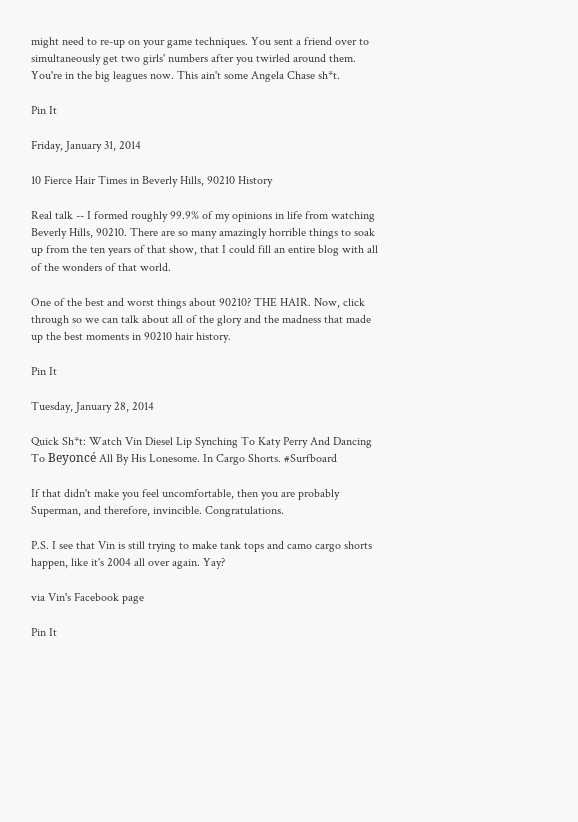might need to re-up on your game techniques. You sent a friend over to simultaneously get two girls' numbers after you twirled around them. You're in the big leagues now. This ain't some Angela Chase sh*t.

Pin It

Friday, January 31, 2014

10 Fierce Hair Times in Beverly Hills, 90210 History

Real talk -- I formed roughly 99.9% of my opinions in life from watching Beverly Hills, 90210. There are so many amazingly horrible things to soak up from the ten years of that show, that I could fill an entire blog with all of the wonders of that world.

One of the best and worst things about 90210? THE HAIR. Now, click through so we can talk about all of the glory and the madness that made up the best moments in 90210 hair history.

Pin It

Tuesday, January 28, 2014

Quick Sh*t: Watch Vin Diesel Lip Synching To Katy Perry And Dancing To Beyoncé All By His Lonesome. In Cargo Shorts. #Surfboard

If that didn't make you feel uncomfortable, then you are probably Superman, and therefore, invincible. Congratulations.

P.S. I see that Vin is still trying to make tank tops and camo cargo shorts happen, like it's 2004 all over again. Yay?

via Vin's Facebook page

Pin It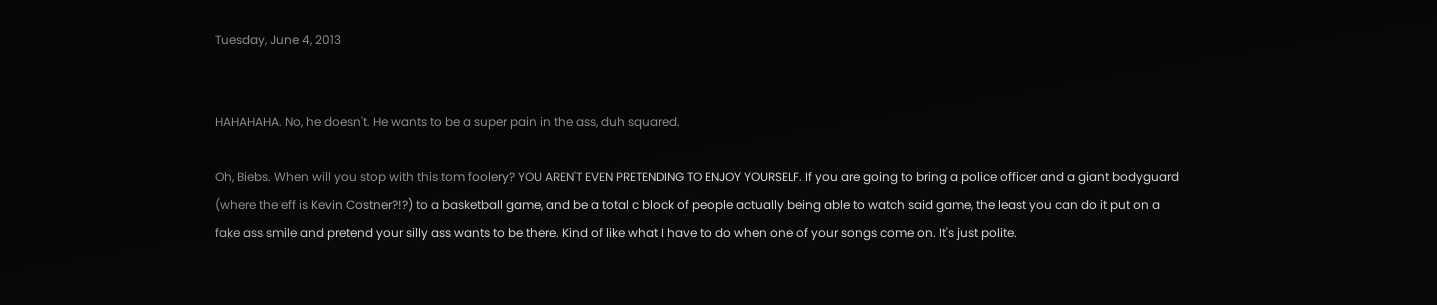Tuesday, June 4, 2013


HAHAHAHA. No, he doesn't. He wants to be a super pain in the ass, duh squared.

Oh, Biebs. When will you stop with this tom foolery? YOU AREN'T EVEN PRETENDING TO ENJOY YOURSELF. If you are going to bring a police officer and a giant bodyguard (where the eff is Kevin Costner?!?) to a basketball game, and be a total c block of people actually being able to watch said game, the least you can do it put on a fake ass smile and pretend your silly ass wants to be there. Kind of like what I have to do when one of your songs come on. It's just polite.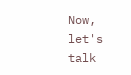Now, let's talk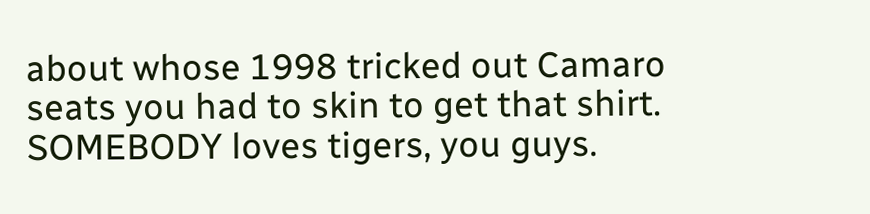about whose 1998 tricked out Camaro seats you had to skin to get that shirt. SOMEBODY loves tigers, you guys.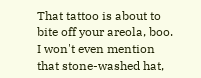That tattoo is about to bite off your areola, boo. I won't even mention that stone-washed hat,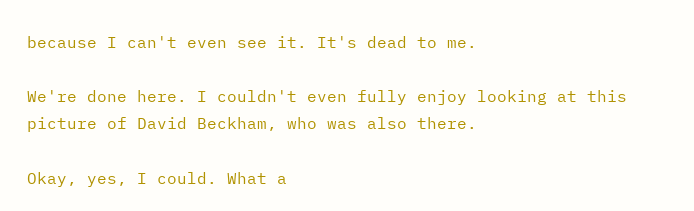because I can't even see it. It's dead to me.

We're done here. I couldn't even fully enjoy looking at this picture of David Beckham, who was also there.

Okay, yes, I could. What a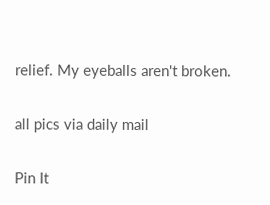relief. My eyeballs aren't broken.

all pics via daily mail

Pin It